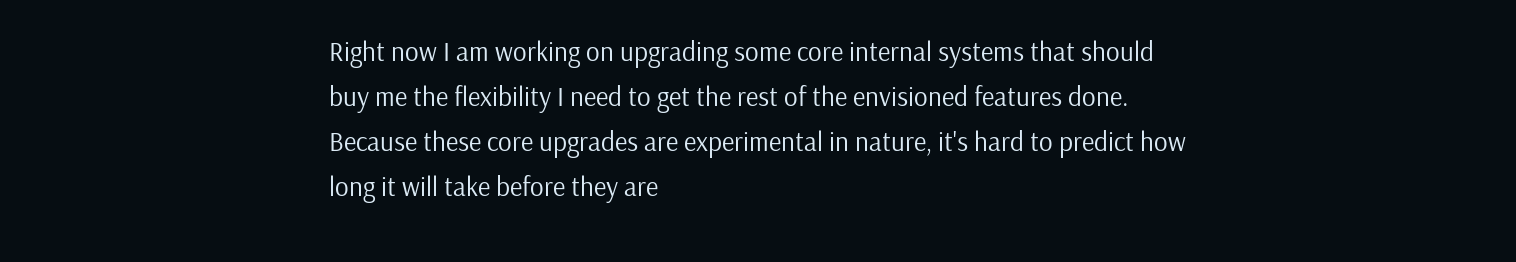Right now I am working on upgrading some core internal systems that should buy me the flexibility I need to get the rest of the envisioned features done. Because these core upgrades are experimental in nature, it's hard to predict how long it will take before they are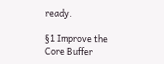ready.

§1 Improve the Core Buffer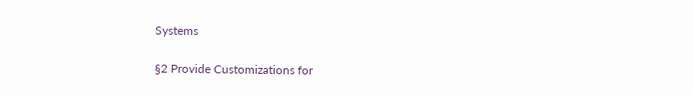Systems

§2 Provide Customizations for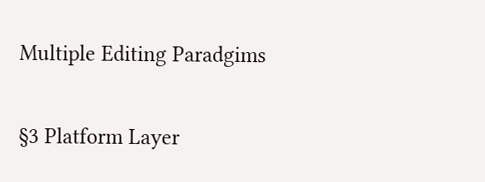Multiple Editing Paradgims

§3 Platform Layer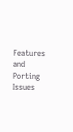Features and Porting Issues